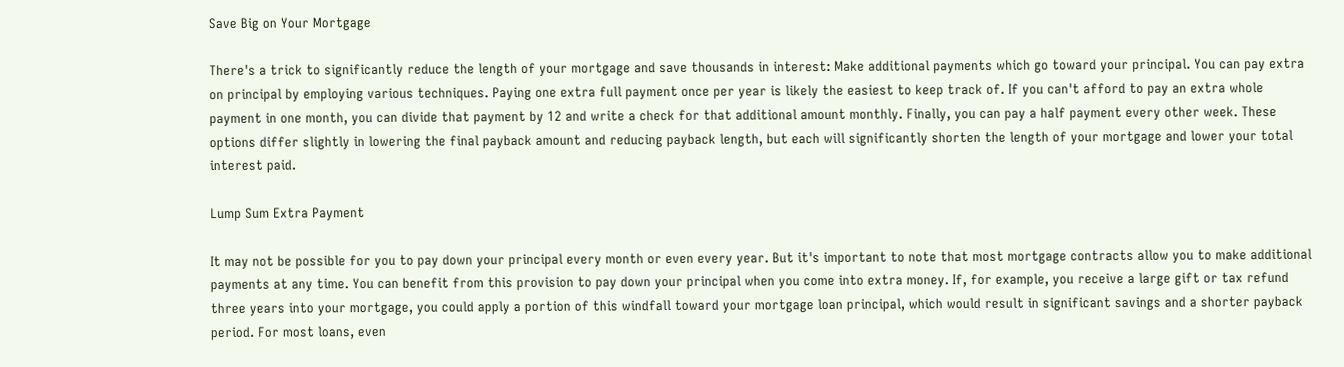Save Big on Your Mortgage

There's a trick to significantly reduce the length of your mortgage and save thousands in interest: Make additional payments which go toward your principal. You can pay extra on principal by employing various techniques. Paying one extra full payment once per year is likely the easiest to keep track of. If you can't afford to pay an extra whole payment in one month, you can divide that payment by 12 and write a check for that additional amount monthly. Finally, you can pay a half payment every other week. These options differ slightly in lowering the final payback amount and reducing payback length, but each will significantly shorten the length of your mortgage and lower your total interest paid.

Lump Sum Extra Payment

It may not be possible for you to pay down your principal every month or even every year. But it's important to note that most mortgage contracts allow you to make additional payments at any time. You can benefit from this provision to pay down your principal when you come into extra money. If, for example, you receive a large gift or tax refund three years into your mortgage, you could apply a portion of this windfall toward your mortgage loan principal, which would result in significant savings and a shorter payback period. For most loans, even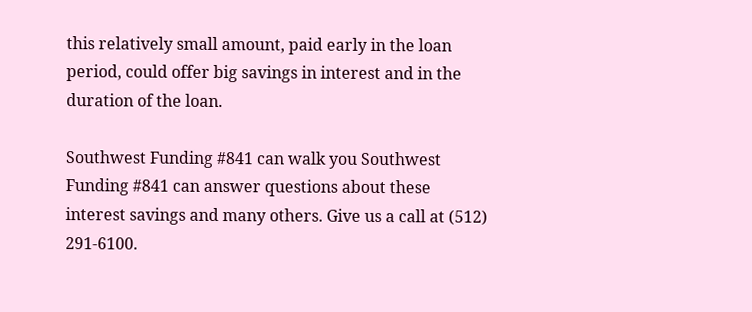this relatively small amount, paid early in the loan period, could offer big savings in interest and in the duration of the loan.

Southwest Funding #841 can walk you Southwest Funding #841 can answer questions about these interest savings and many others. Give us a call at (512) 291-6100.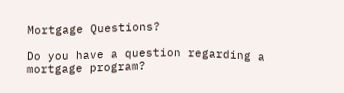Mortgage Questions?

Do you have a question regarding a mortgage program?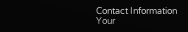Contact Information
Your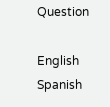Question

English Spanish